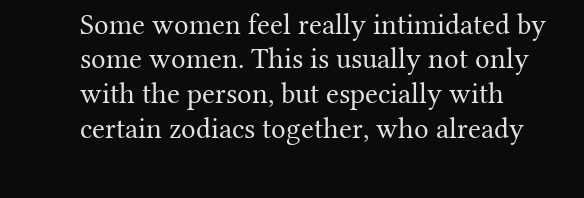Some women feel really intimidated by some women. This is usually not only with the person, but especially with certain zodiacs together, who already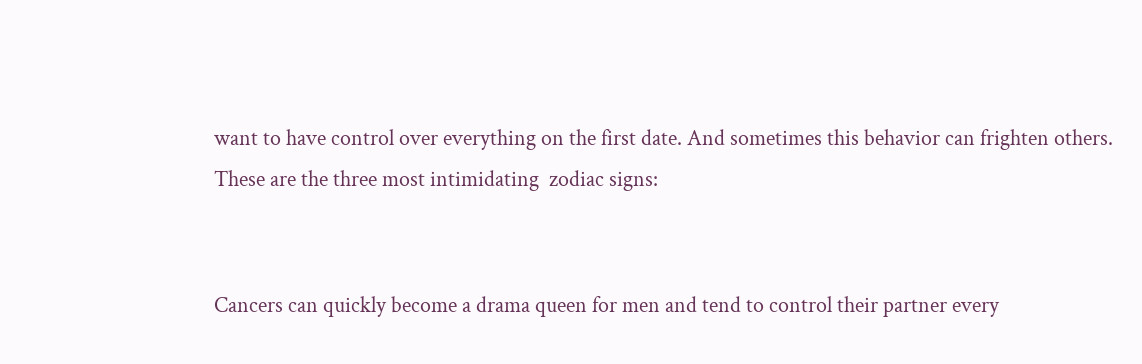want to have control over everything on the first date. And sometimes this behavior can frighten others. These are the three most intimidating  zodiac signs:


Cancers can quickly become a drama queen for men and tend to control their partner every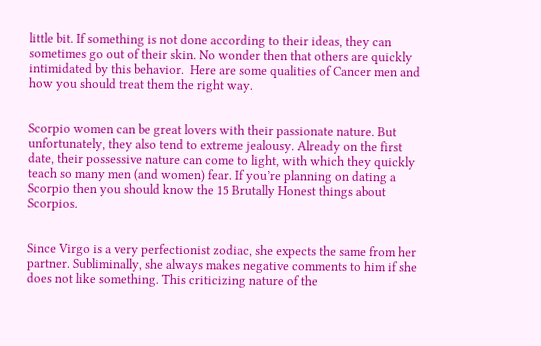little bit. If something is not done according to their ideas, they can sometimes go out of their skin. No wonder then that others are quickly intimidated by this behavior.  Here are some qualities of Cancer men and how you should treat them the right way.


Scorpio women can be great lovers with their passionate nature. But unfortunately, they also tend to extreme jealousy. Already on the first date, their possessive nature can come to light, with which they quickly teach so many men (and women) fear. If you’re planning on dating a Scorpio then you should know the 15 Brutally Honest things about Scorpios.


Since Virgo is a very perfectionist zodiac, she expects the same from her partner. Subliminally, she always makes negative comments to him if she does not like something. This criticizing nature of the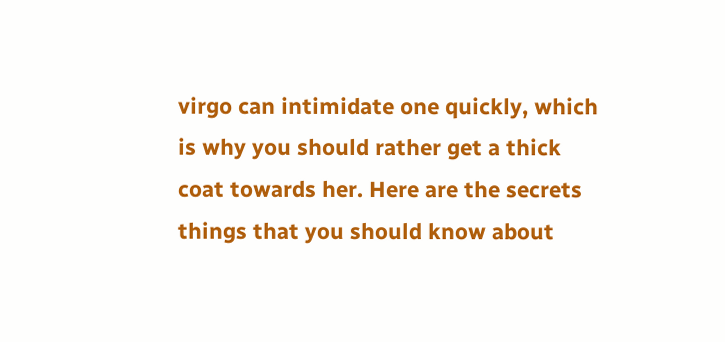virgo can intimidate one quickly, which is why you should rather get a thick coat towards her. Here are the secrets things that you should know about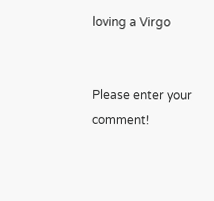loving a Virgo


Please enter your comment!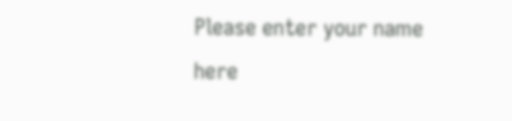Please enter your name here